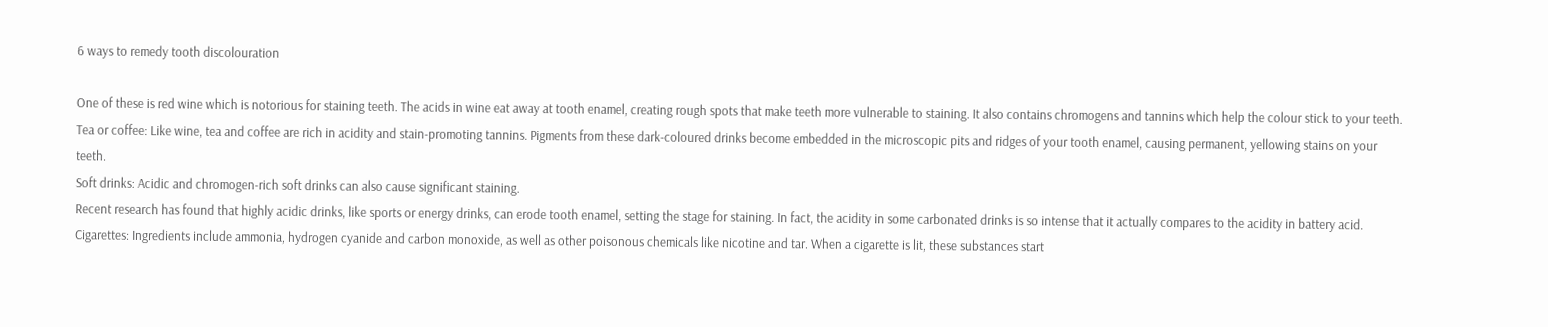6 ways to remedy tooth discolouration

One of these is red wine which is notorious for staining teeth. The acids in wine eat away at tooth enamel, creating rough spots that make teeth more vulnerable to staining. It also contains chromogens and tannins which help the colour stick to your teeth.
Tea or coffee: Like wine, tea and coffee are rich in acidity and stain-promoting tannins. Pigments from these dark-coloured drinks become embedded in the microscopic pits and ridges of your tooth enamel, causing permanent, yellowing stains on your teeth.
Soft drinks: Acidic and chromogen-rich soft drinks can also cause significant staining.
Recent research has found that highly acidic drinks, like sports or energy drinks, can erode tooth enamel, setting the stage for staining. In fact, the acidity in some carbonated drinks is so intense that it actually compares to the acidity in battery acid.
Cigarettes: Ingredients include ammonia, hydrogen cyanide and carbon monoxide, as well as other poisonous chemicals like nicotine and tar. When a cigarette is lit, these substances start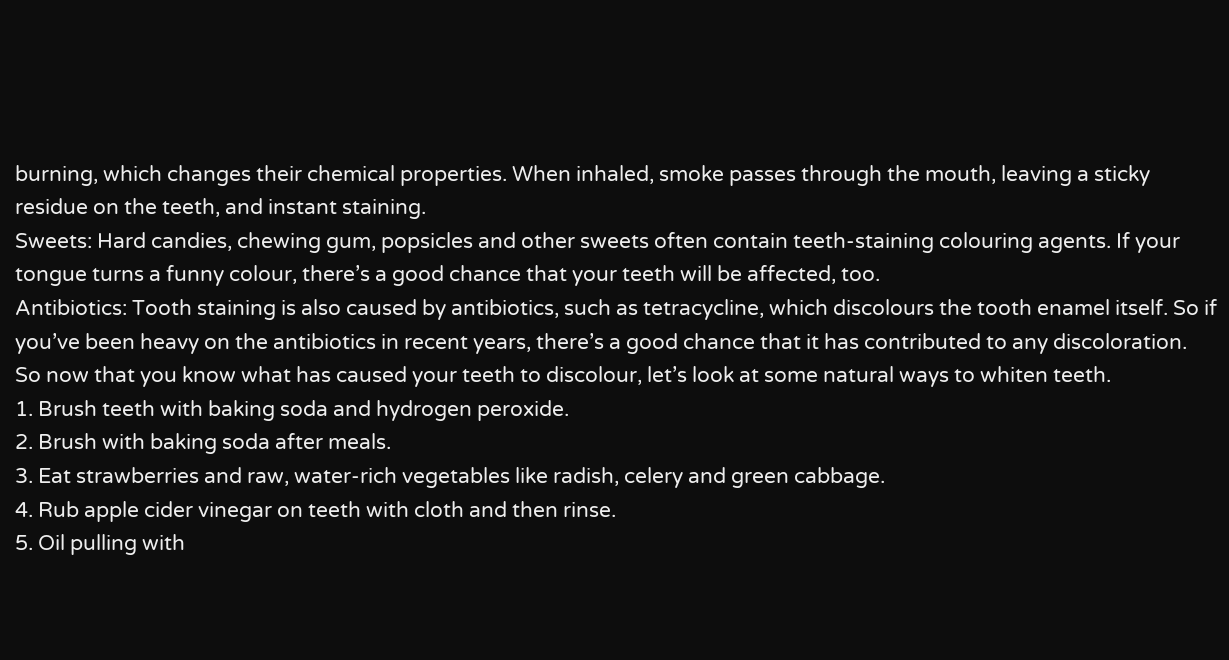burning, which changes their chemical properties. When inhaled, smoke passes through the mouth, leaving a sticky residue on the teeth, and instant staining.
Sweets: Hard candies, chewing gum, popsicles and other sweets often contain teeth-staining colouring agents. If your tongue turns a funny colour, there’s a good chance that your teeth will be affected, too.
Antibiotics: Tooth staining is also caused by antibiotics, such as tetracycline, which discolours the tooth enamel itself. So if you’ve been heavy on the antibiotics in recent years, there’s a good chance that it has contributed to any discoloration.
So now that you know what has caused your teeth to discolour, let’s look at some natural ways to whiten teeth.
1. Brush teeth with baking soda and hydrogen peroxide.
2. Brush with baking soda after meals.
3. Eat strawberries and raw, water-rich vegetables like radish, celery and green cabbage.
4. Rub apple cider vinegar on teeth with cloth and then rinse.
5. Oil pulling with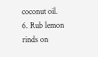coconut oil.
6. Rub lemon rinds on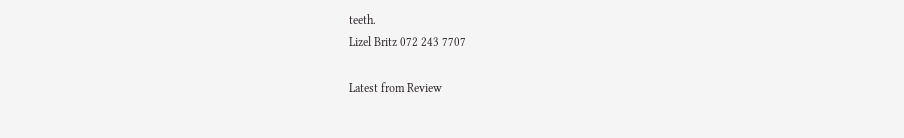teeth.
Lizel Britz 072 243 7707

Latest from Review